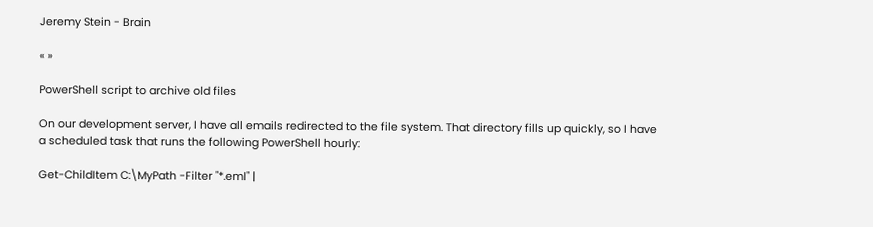Jeremy Stein - Brain

« »

PowerShell script to archive old files

On our development server, I have all emails redirected to the file system. That directory fills up quickly, so I have a scheduled task that runs the following PowerShell hourly:

Get-ChildItem C:\MyPath -Filter "*.eml" |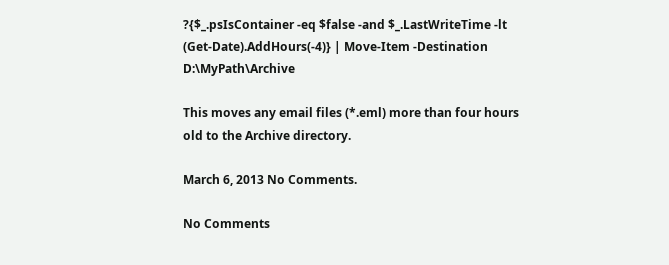?{$_.psIsContainer -eq $false -and $_.LastWriteTime -lt (Get-Date).AddHours(-4)} | Move-Item -Destination D:\MyPath\Archive

This moves any email files (*.eml) more than four hours old to the Archive directory.

March 6, 2013 No Comments.

No Comments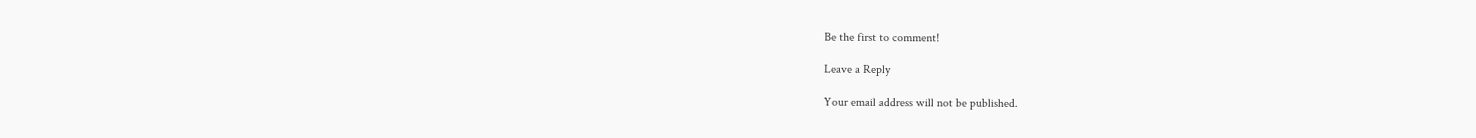Be the first to comment!

Leave a Reply

Your email address will not be published.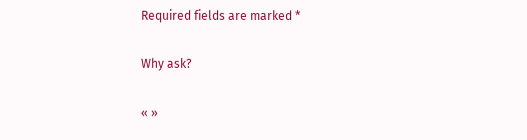Required fields are marked *

Why ask?

« »